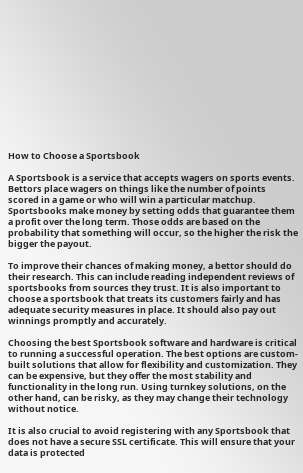How to Choose a Sportsbook

A Sportsbook is a service that accepts wagers on sports events. Bettors place wagers on things like the number of points scored in a game or who will win a particular matchup. Sportsbooks make money by setting odds that guarantee them a profit over the long term. Those odds are based on the probability that something will occur, so the higher the risk the bigger the payout.

To improve their chances of making money, a bettor should do their research. This can include reading independent reviews of sportsbooks from sources they trust. It is also important to choose a sportsbook that treats its customers fairly and has adequate security measures in place. It should also pay out winnings promptly and accurately.

Choosing the best Sportsbook software and hardware is critical to running a successful operation. The best options are custom-built solutions that allow for flexibility and customization. They can be expensive, but they offer the most stability and functionality in the long run. Using turnkey solutions, on the other hand, can be risky, as they may change their technology without notice.

It is also crucial to avoid registering with any Sportsbook that does not have a secure SSL certificate. This will ensure that your data is protected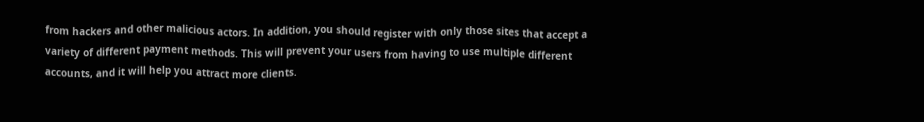from hackers and other malicious actors. In addition, you should register with only those sites that accept a variety of different payment methods. This will prevent your users from having to use multiple different accounts, and it will help you attract more clients.